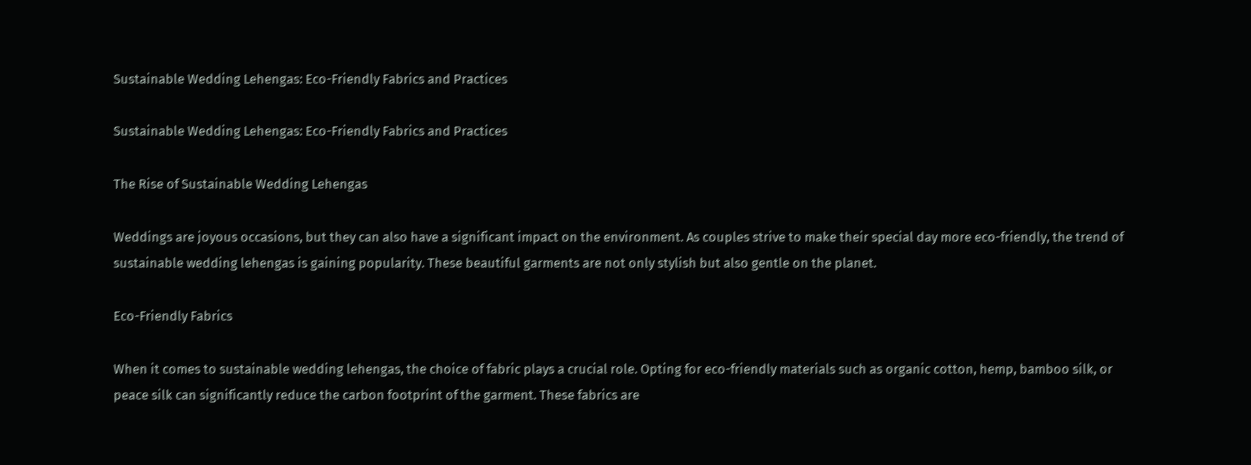Sustainable Wedding Lehengas: Eco-Friendly Fabrics and Practices

Sustainable Wedding Lehengas: Eco-Friendly Fabrics and Practices

The Rise of Sustainable Wedding Lehengas

Weddings are joyous occasions, but they can also have a significant impact on the environment. As couples strive to make their special day more eco-friendly, the trend of sustainable wedding lehengas is gaining popularity. These beautiful garments are not only stylish but also gentle on the planet.

Eco-Friendly Fabrics

When it comes to sustainable wedding lehengas, the choice of fabric plays a crucial role. Opting for eco-friendly materials such as organic cotton, hemp, bamboo silk, or peace silk can significantly reduce the carbon footprint of the garment. These fabrics are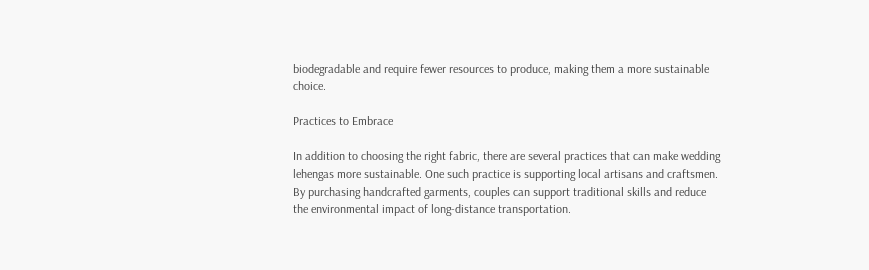biodegradable and require fewer resources to produce, making them a more sustainable choice.

Practices to Embrace

In addition to choosing the right fabric, there are several practices that can make wedding lehengas more sustainable. One such practice is supporting local artisans and craftsmen. By purchasing handcrafted garments, couples can support traditional skills and reduce the environmental impact of long-distance transportation.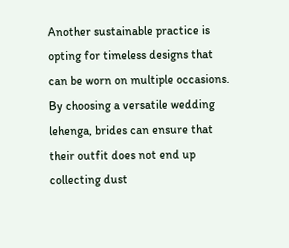Another sustainable practice is opting for timeless designs that can be worn on multiple occasions. By choosing a versatile wedding lehenga, brides can ensure that their outfit does not end up collecting dust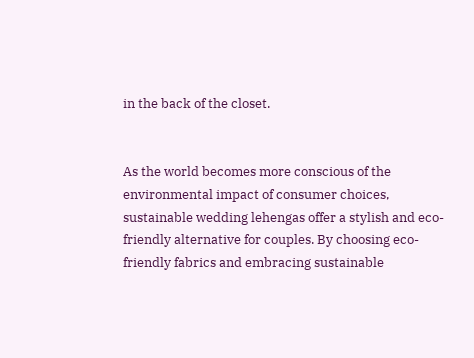in the back of the closet.


As the world becomes more conscious of the environmental impact of consumer choices, sustainable wedding lehengas offer a stylish and eco-friendly alternative for couples. By choosing eco-friendly fabrics and embracing sustainable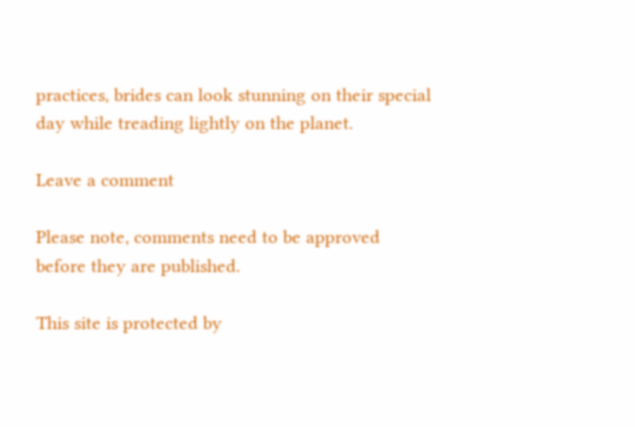practices, brides can look stunning on their special day while treading lightly on the planet.

Leave a comment

Please note, comments need to be approved before they are published.

This site is protected by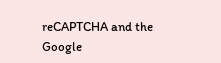reCAPTCHA and the Google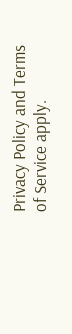Privacy Policy and Terms of Service apply.